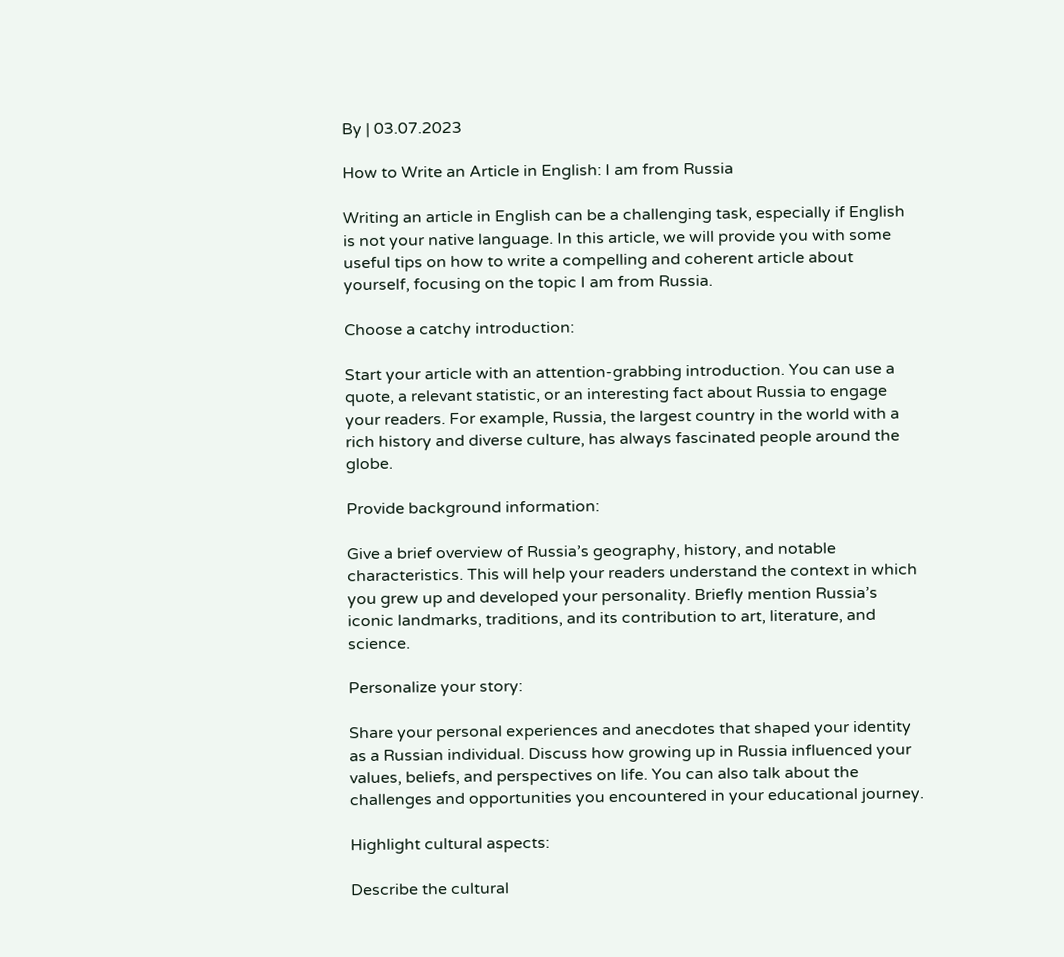By | 03.07.2023

How to Write an Article in English: I am from Russia

Writing an article in English can be a challenging task, especially if English is not your native language. In this article, we will provide you with some useful tips on how to write a compelling and coherent article about yourself, focusing on the topic I am from Russia.

Choose a catchy introduction:

Start your article with an attention-grabbing introduction. You can use a quote, a relevant statistic, or an interesting fact about Russia to engage your readers. For example, Russia, the largest country in the world with a rich history and diverse culture, has always fascinated people around the globe.

Provide background information:

Give a brief overview of Russia’s geography, history, and notable characteristics. This will help your readers understand the context in which you grew up and developed your personality. Briefly mention Russia’s iconic landmarks, traditions, and its contribution to art, literature, and science.

Personalize your story:

Share your personal experiences and anecdotes that shaped your identity as a Russian individual. Discuss how growing up in Russia influenced your values, beliefs, and perspectives on life. You can also talk about the challenges and opportunities you encountered in your educational journey.

Highlight cultural aspects:

Describe the cultural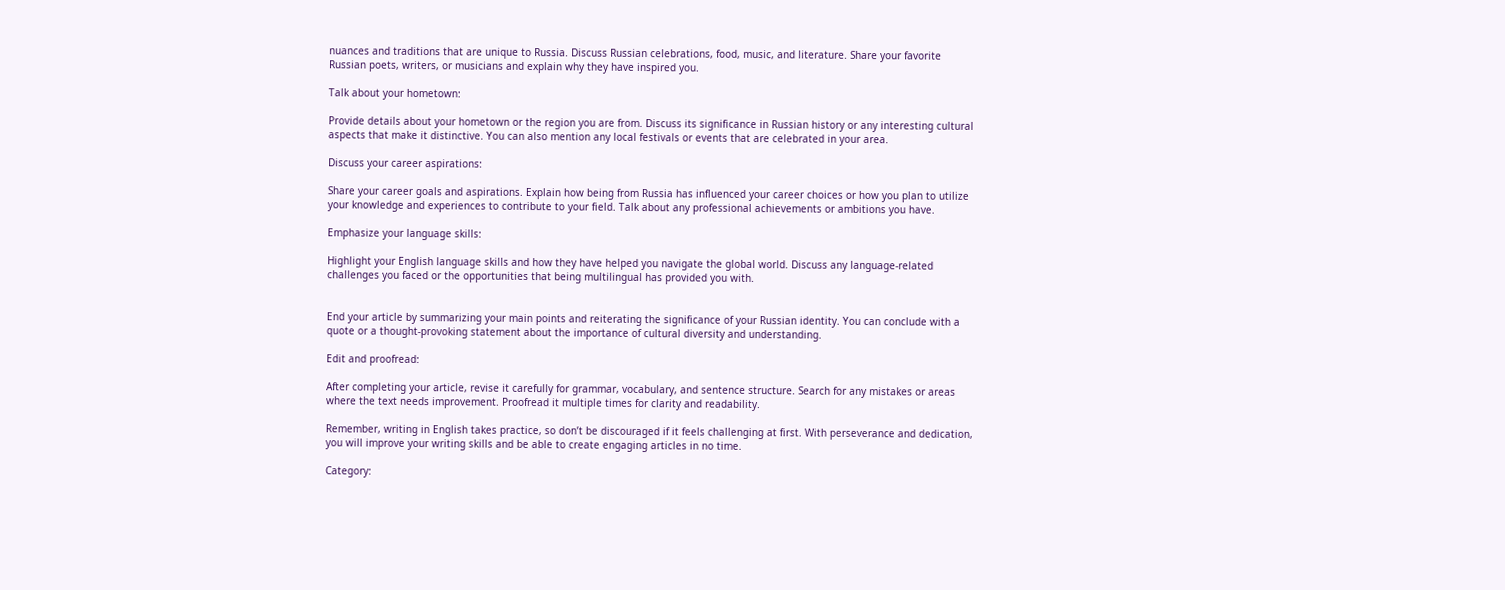nuances and traditions that are unique to Russia. Discuss Russian celebrations, food, music, and literature. Share your favorite Russian poets, writers, or musicians and explain why they have inspired you.

Talk about your hometown:

Provide details about your hometown or the region you are from. Discuss its significance in Russian history or any interesting cultural aspects that make it distinctive. You can also mention any local festivals or events that are celebrated in your area.

Discuss your career aspirations:

Share your career goals and aspirations. Explain how being from Russia has influenced your career choices or how you plan to utilize your knowledge and experiences to contribute to your field. Talk about any professional achievements or ambitions you have.

Emphasize your language skills:

Highlight your English language skills and how they have helped you navigate the global world. Discuss any language-related challenges you faced or the opportunities that being multilingual has provided you with.


End your article by summarizing your main points and reiterating the significance of your Russian identity. You can conclude with a quote or a thought-provoking statement about the importance of cultural diversity and understanding.

Edit and proofread:

After completing your article, revise it carefully for grammar, vocabulary, and sentence structure. Search for any mistakes or areas where the text needs improvement. Proofread it multiple times for clarity and readability.

Remember, writing in English takes practice, so don’t be discouraged if it feels challenging at first. With perseverance and dedication, you will improve your writing skills and be able to create engaging articles in no time.

Category: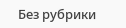Без рубрики